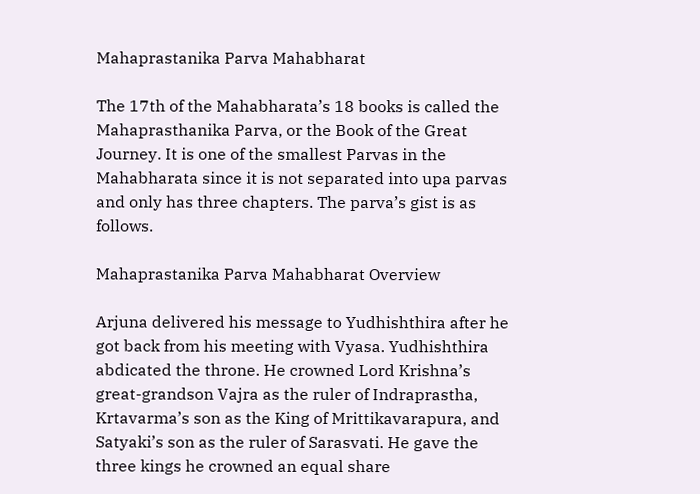Mahaprastanika Parva Mahabharat

The 17th of the Mahabharata’s 18 books is called the Mahaprasthanika Parva, or the Book of the Great Journey. It is one of the smallest Parvas in the Mahabharata since it is not separated into upa parvas and only has three chapters. The parva’s gist is as follows.

Mahaprastanika Parva Mahabharat Overview

Arjuna delivered his message to Yudhishthira after he got back from his meeting with Vyasa. Yudhishthira abdicated the throne. He crowned Lord Krishna’s great-grandson Vajra as the ruler of Indraprastha, Krtavarma’s son as the King of Mrittikavarapura, and Satyaki’s son as the ruler of Sarasvati. He gave the three kings he crowned an equal share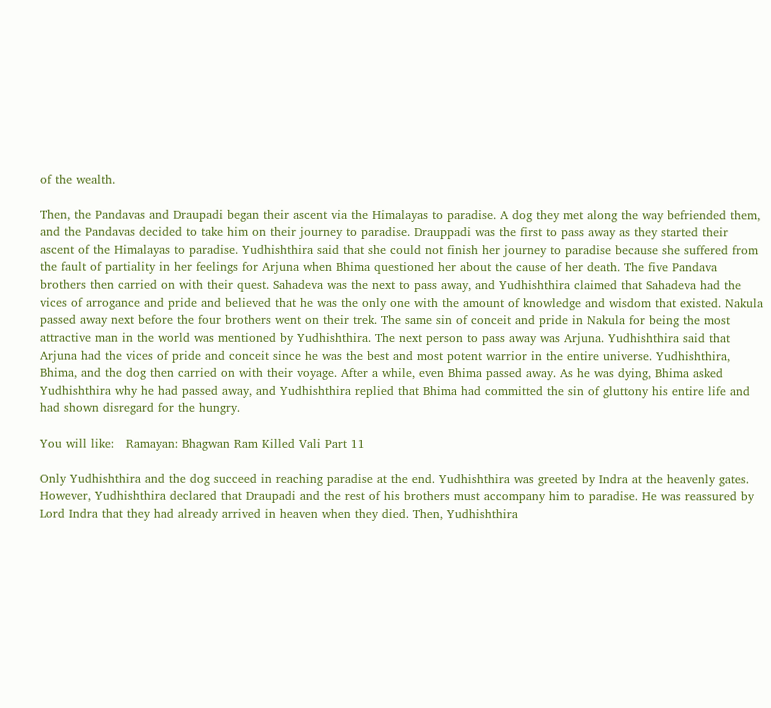of the wealth.

Then, the Pandavas and Draupadi began their ascent via the Himalayas to paradise. A dog they met along the way befriended them, and the Pandavas decided to take him on their journey to paradise. Drauppadi was the first to pass away as they started their ascent of the Himalayas to paradise. Yudhishthira said that she could not finish her journey to paradise because she suffered from the fault of partiality in her feelings for Arjuna when Bhima questioned her about the cause of her death. The five Pandava brothers then carried on with their quest. Sahadeva was the next to pass away, and Yudhishthira claimed that Sahadeva had the vices of arrogance and pride and believed that he was the only one with the amount of knowledge and wisdom that existed. Nakula passed away next before the four brothers went on their trek. The same sin of conceit and pride in Nakula for being the most attractive man in the world was mentioned by Yudhishthira. The next person to pass away was Arjuna. Yudhishthira said that Arjuna had the vices of pride and conceit since he was the best and most potent warrior in the entire universe. Yudhishthira, Bhima, and the dog then carried on with their voyage. After a while, even Bhima passed away. As he was dying, Bhima asked Yudhishthira why he had passed away, and Yudhishthira replied that Bhima had committed the sin of gluttony his entire life and had shown disregard for the hungry.

You will like:   Ramayan: Bhagwan Ram Killed Vali Part 11

Only Yudhishthira and the dog succeed in reaching paradise at the end. Yudhishthira was greeted by Indra at the heavenly gates. However, Yudhishthira declared that Draupadi and the rest of his brothers must accompany him to paradise. He was reassured by Lord Indra that they had already arrived in heaven when they died. Then, Yudhishthira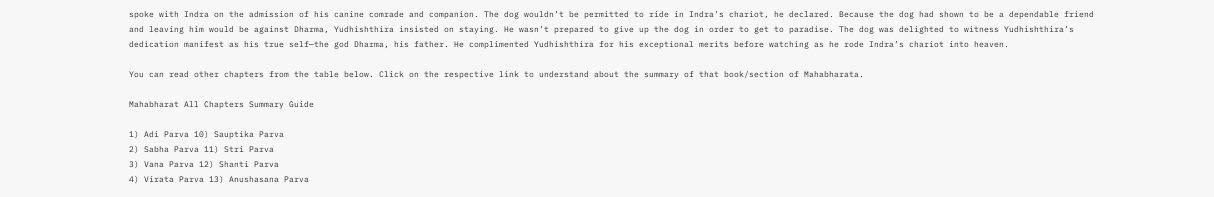spoke with Indra on the admission of his canine comrade and companion. The dog wouldn’t be permitted to ride in Indra’s chariot, he declared. Because the dog had shown to be a dependable friend and leaving him would be against Dharma, Yudhishthira insisted on staying. He wasn’t prepared to give up the dog in order to get to paradise. The dog was delighted to witness Yudhishthira’s dedication manifest as his true self—the god Dharma, his father. He complimented Yudhishthira for his exceptional merits before watching as he rode Indra’s chariot into heaven.

You can read other chapters from the table below. Click on the respective link to understand about the summary of that book/section of Mahabharata.

Mahabharat All Chapters Summary Guide

1) Adi Parva 10) Sauptika Parva
2) Sabha Parva 11) Stri Parva
3) Vana Parva 12) Shanti Parva
4) Virata Parva 13) Anushasana Parva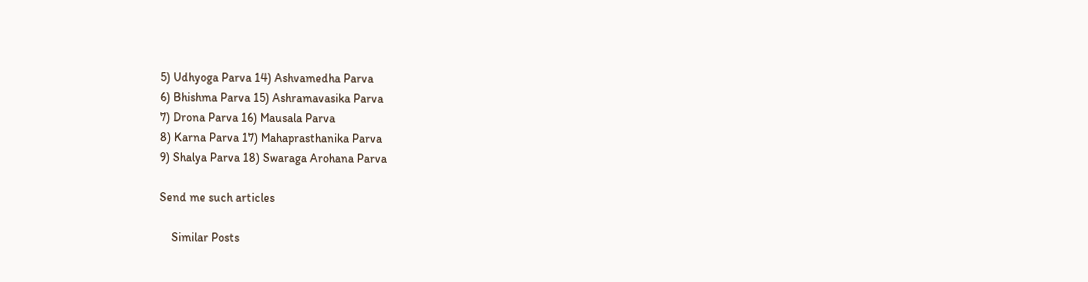5) Udhyoga Parva 14) Ashvamedha Parva
6) Bhishma Parva 15) Ashramavasika Parva
7) Drona Parva 16) Mausala Parva
8) Karna Parva 17) Mahaprasthanika Parva
9) Shalya Parva 18) Swaraga Arohana Parva

Send me such articles

    Similar Posts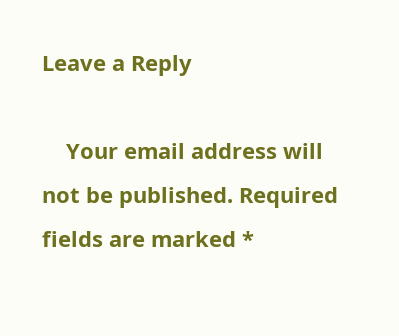Leave a Reply

    Your email address will not be published. Required fields are marked *